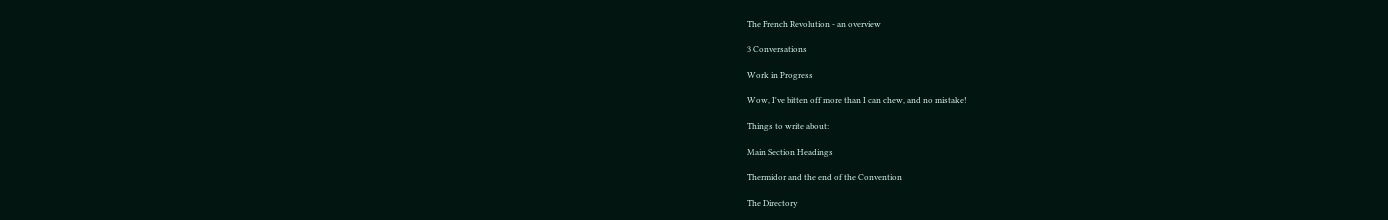The French Revolution - an overview

3 Conversations

Work in Progress

Wow, I've bitten off more than I can chew, and no mistake!

Things to write about:

Main Section Headings

Thermidor and the end of the Convention

The Directory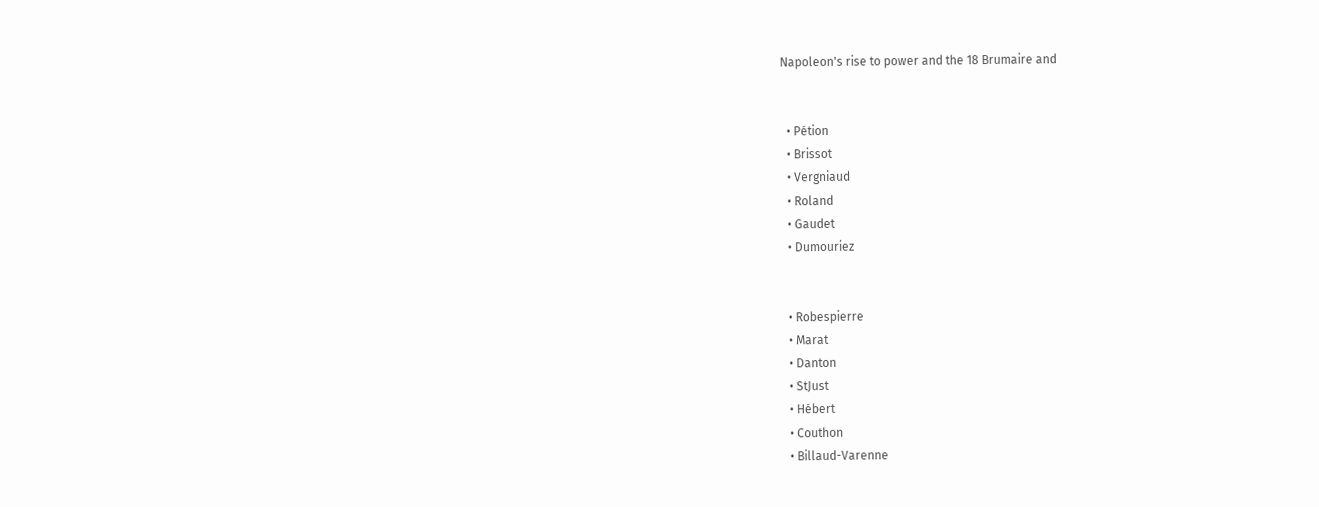Napoleon's rise to power and the 18 Brumaire and


  • Pétion
  • Brissot
  • Vergniaud
  • Roland
  • Gaudet
  • Dumouriez


  • Robespierre
  • Marat
  • Danton
  • StJust
  • Hébert
  • Couthon
  • Billaud-Varenne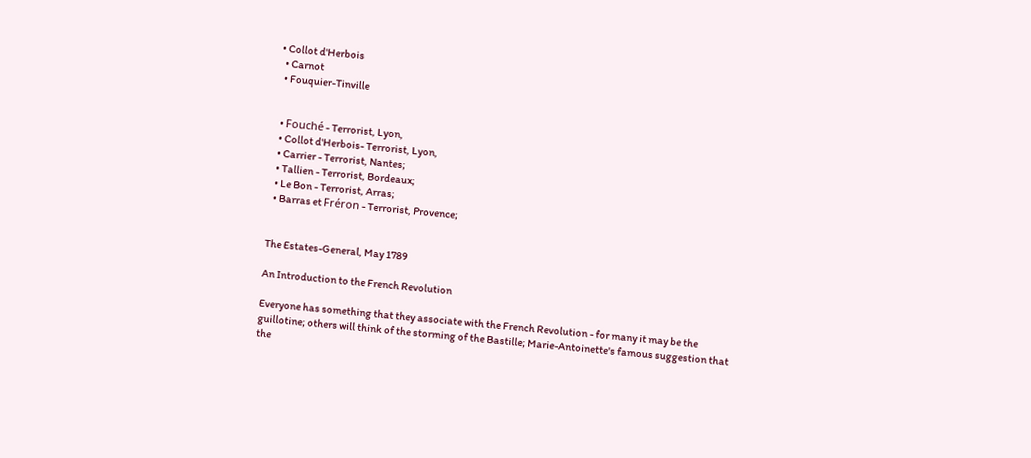• Collot d'Herbois
  • Carnot
  • Fouquier-Tinville


  • Fouché - Terrorist, Lyon,
  • Collot d'Herbois- Terrorist, Lyon,
  • Carrier - Terrorist, Nantes;
  • Tallien - Terrorist, Bordeaux;
  • Le Bon - Terrorist, Arras;
  • Barras et Fréron - Terrorist, Provence;


The Estates-General, May 1789

An Introduction to the French Revolution

Everyone has something that they associate with the French Revolution - for many it may be the guillotine; others will think of the storming of the Bastille; Marie-Antoinette's famous suggestion that the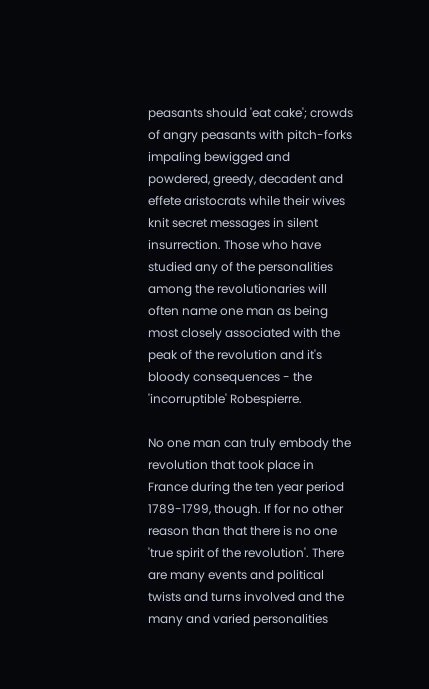peasants should 'eat cake'; crowds of angry peasants with pitch-forks impaling bewigged and powdered, greedy, decadent and effete aristocrats while their wives knit secret messages in silent insurrection. Those who have studied any of the personalities among the revolutionaries will often name one man as being most closely associated with the peak of the revolution and it's bloody consequences - the 'incorruptible' Robespierre.

No one man can truly embody the revolution that took place in France during the ten year period 1789-1799, though. If for no other reason than that there is no one 'true spirit of the revolution'. There are many events and political twists and turns involved and the many and varied personalities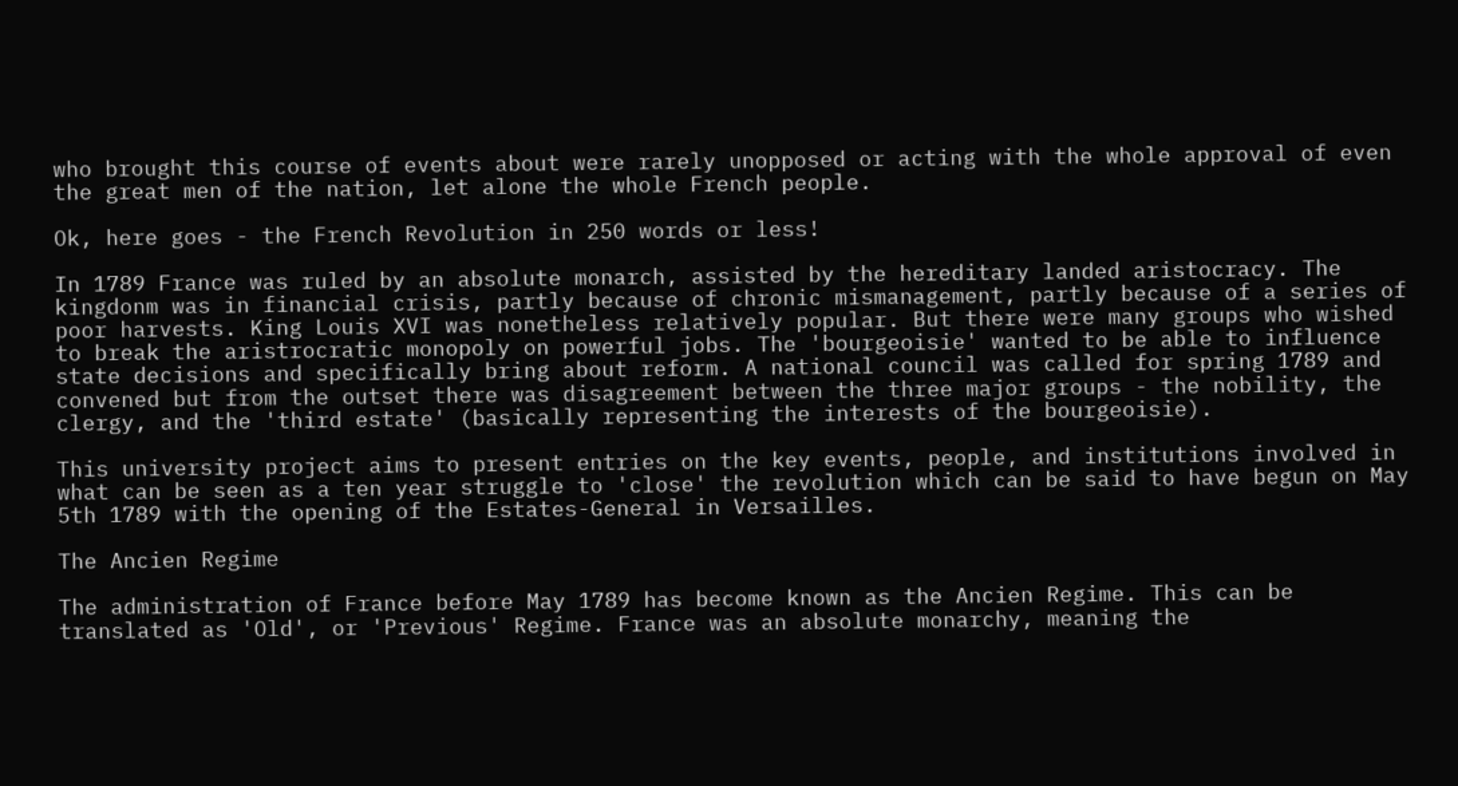who brought this course of events about were rarely unopposed or acting with the whole approval of even the great men of the nation, let alone the whole French people.

Ok, here goes - the French Revolution in 250 words or less!

In 1789 France was ruled by an absolute monarch, assisted by the hereditary landed aristocracy. The kingdonm was in financial crisis, partly because of chronic mismanagement, partly because of a series of poor harvests. King Louis XVI was nonetheless relatively popular. But there were many groups who wished to break the aristrocratic monopoly on powerful jobs. The 'bourgeoisie' wanted to be able to influence state decisions and specifically bring about reform. A national council was called for spring 1789 and convened but from the outset there was disagreement between the three major groups - the nobility, the clergy, and the 'third estate' (basically representing the interests of the bourgeoisie).

This university project aims to present entries on the key events, people, and institutions involved in what can be seen as a ten year struggle to 'close' the revolution which can be said to have begun on May 5th 1789 with the opening of the Estates-General in Versailles.

The Ancien Regime

The administration of France before May 1789 has become known as the Ancien Regime. This can be translated as 'Old', or 'Previous' Regime. France was an absolute monarchy, meaning the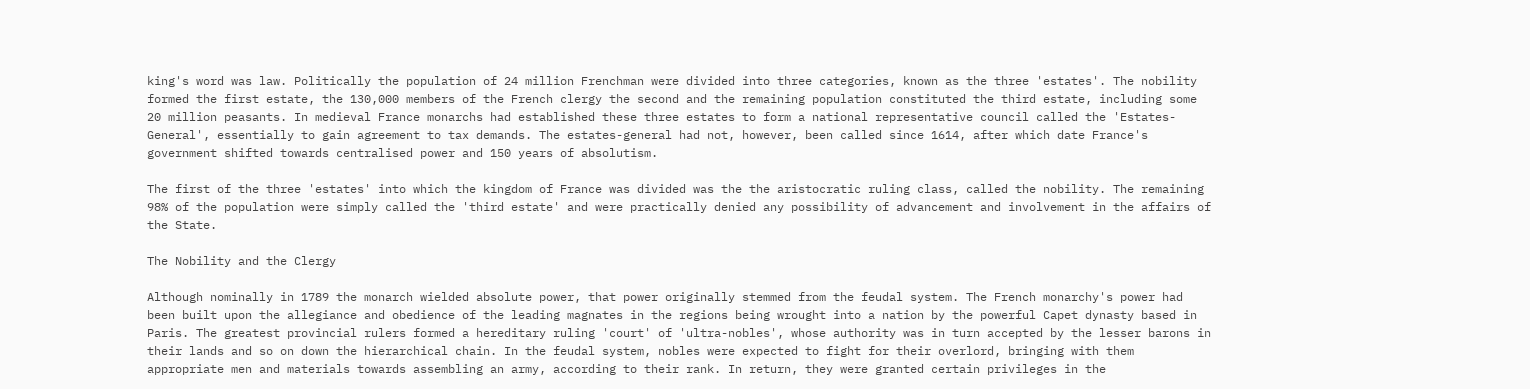king's word was law. Politically the population of 24 million Frenchman were divided into three categories, known as the three 'estates'. The nobility formed the first estate, the 130,000 members of the French clergy the second and the remaining population constituted the third estate, including some 20 million peasants. In medieval France monarchs had established these three estates to form a national representative council called the 'Estates-General', essentially to gain agreement to tax demands. The estates-general had not, however, been called since 1614, after which date France's government shifted towards centralised power and 150 years of absolutism.

The first of the three 'estates' into which the kingdom of France was divided was the the aristocratic ruling class, called the nobility. The remaining 98% of the population were simply called the 'third estate' and were practically denied any possibility of advancement and involvement in the affairs of the State.

The Nobility and the Clergy

Although nominally in 1789 the monarch wielded absolute power, that power originally stemmed from the feudal system. The French monarchy's power had been built upon the allegiance and obedience of the leading magnates in the regions being wrought into a nation by the powerful Capet dynasty based in Paris. The greatest provincial rulers formed a hereditary ruling 'court' of 'ultra-nobles', whose authority was in turn accepted by the lesser barons in their lands and so on down the hierarchical chain. In the feudal system, nobles were expected to fight for their overlord, bringing with them appropriate men and materials towards assembling an army, according to their rank. In return, they were granted certain privileges in the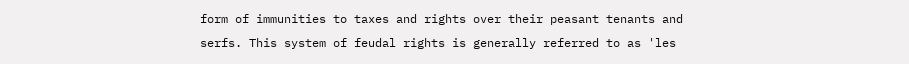form of immunities to taxes and rights over their peasant tenants and serfs. This system of feudal rights is generally referred to as 'les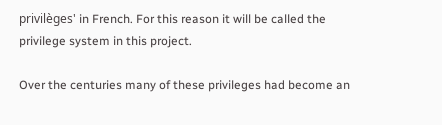privilèges' in French. For this reason it will be called the privilege system in this project.

Over the centuries many of these privileges had become an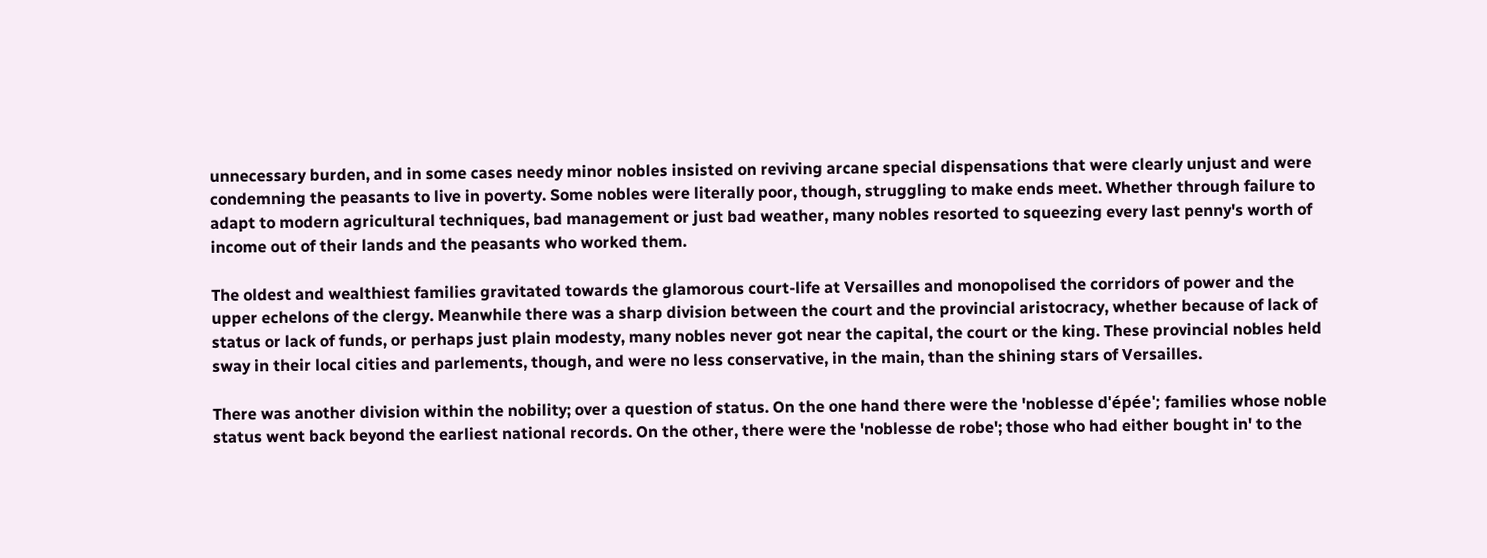unnecessary burden, and in some cases needy minor nobles insisted on reviving arcane special dispensations that were clearly unjust and were condemning the peasants to live in poverty. Some nobles were literally poor, though, struggling to make ends meet. Whether through failure to adapt to modern agricultural techniques, bad management or just bad weather, many nobles resorted to squeezing every last penny's worth of income out of their lands and the peasants who worked them.

The oldest and wealthiest families gravitated towards the glamorous court-life at Versailles and monopolised the corridors of power and the upper echelons of the clergy. Meanwhile there was a sharp division between the court and the provincial aristocracy, whether because of lack of status or lack of funds, or perhaps just plain modesty, many nobles never got near the capital, the court or the king. These provincial nobles held sway in their local cities and parlements, though, and were no less conservative, in the main, than the shining stars of Versailles.

There was another division within the nobility; over a question of status. On the one hand there were the 'noblesse d'épée'; families whose noble status went back beyond the earliest national records. On the other, there were the 'noblesse de robe'; those who had either bought in' to the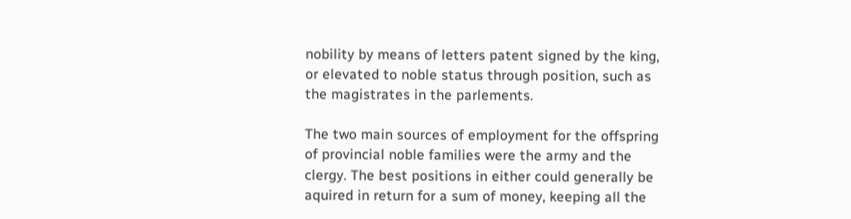nobility by means of letters patent signed by the king, or elevated to noble status through position, such as the magistrates in the parlements.

The two main sources of employment for the offspring of provincial noble families were the army and the clergy. The best positions in either could generally be aquired in return for a sum of money, keeping all the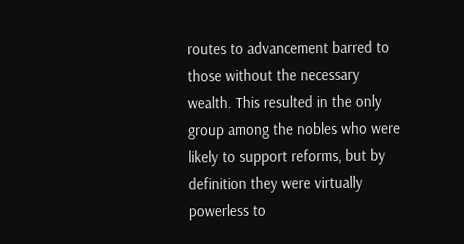routes to advancement barred to those without the necessary wealth. This resulted in the only group among the nobles who were likely to support reforms, but by definition they were virtually powerless to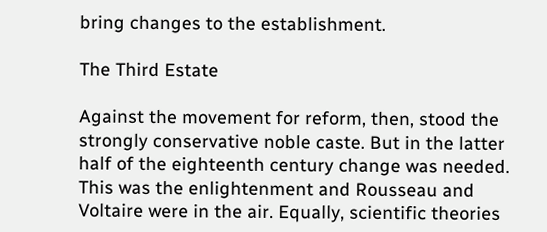bring changes to the establishment.

The Third Estate

Against the movement for reform, then, stood the strongly conservative noble caste. But in the latter half of the eighteenth century change was needed. This was the enlightenment and Rousseau and Voltaire were in the air. Equally, scientific theories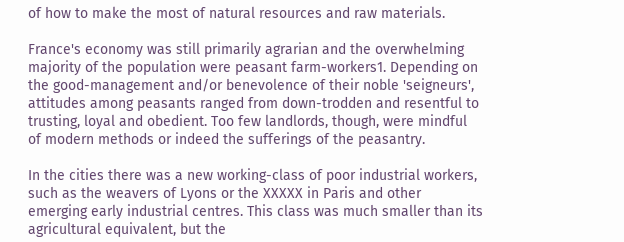of how to make the most of natural resources and raw materials.

France's economy was still primarily agrarian and the overwhelming majority of the population were peasant farm-workers1. Depending on the good-management and/or benevolence of their noble 'seigneurs', attitudes among peasants ranged from down-trodden and resentful to trusting, loyal and obedient. Too few landlords, though, were mindful of modern methods or indeed the sufferings of the peasantry.

In the cities there was a new working-class of poor industrial workers, such as the weavers of Lyons or the XXXXX in Paris and other emerging early industrial centres. This class was much smaller than its agricultural equivalent, but the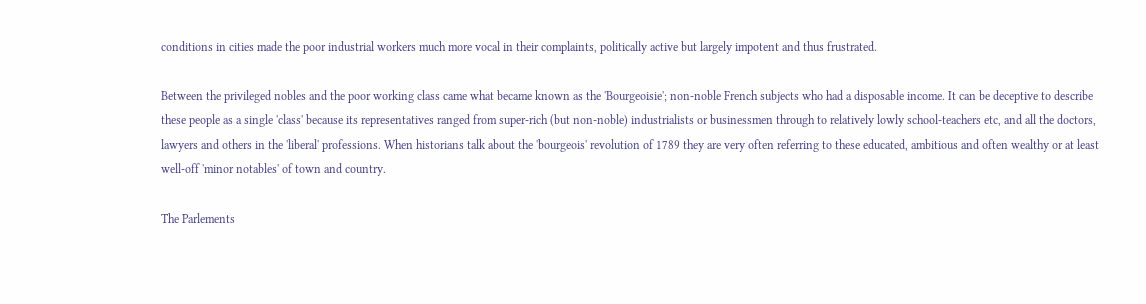conditions in cities made the poor industrial workers much more vocal in their complaints, politically active but largely impotent and thus frustrated.

Between the privileged nobles and the poor working class came what became known as the 'Bourgeoisie'; non-noble French subjects who had a disposable income. It can be deceptive to describe these people as a single 'class' because its representatives ranged from super-rich (but non-noble) industrialists or businessmen through to relatively lowly school-teachers etc, and all the doctors, lawyers and others in the 'liberal' professions. When historians talk about the 'bourgeois' revolution of 1789 they are very often referring to these educated, ambitious and often wealthy or at least well-off 'minor notables' of town and country.

The Parlements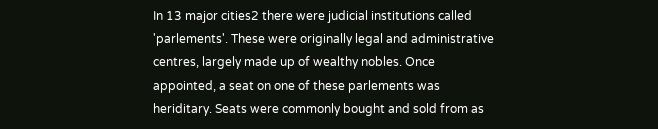In 13 major cities2 there were judicial institutions called 'parlements'. These were originally legal and administrative centres, largely made up of wealthy nobles. Once appointed, a seat on one of these parlements was heriditary. Seats were commonly bought and sold from as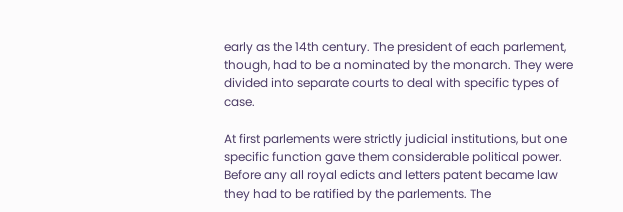early as the 14th century. The president of each parlement, though, had to be a nominated by the monarch. They were divided into separate courts to deal with specific types of case.

At first parlements were strictly judicial institutions, but one specific function gave them considerable political power. Before any all royal edicts and letters patent became law they had to be ratified by the parlements. The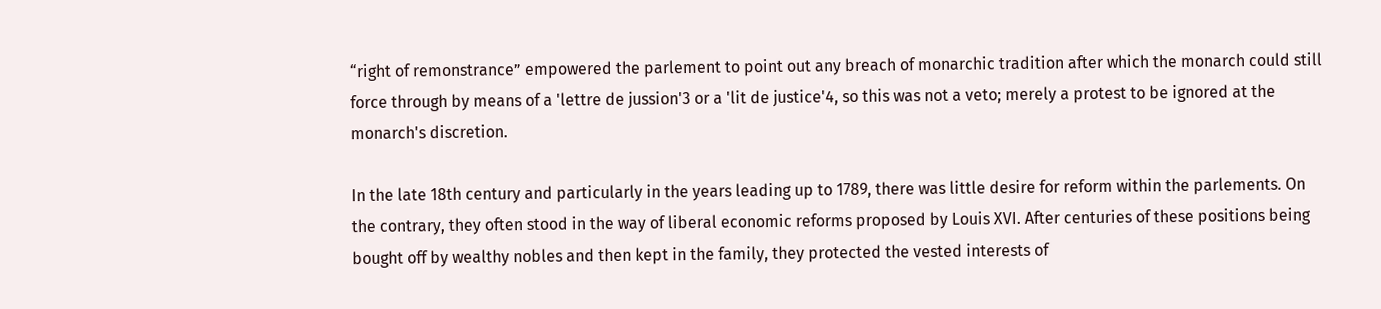“right of remonstrance” empowered the parlement to point out any breach of monarchic tradition after which the monarch could still force through by means of a 'lettre de jussion'3 or a 'lit de justice'4, so this was not a veto; merely a protest to be ignored at the monarch's discretion.

In the late 18th century and particularly in the years leading up to 1789, there was little desire for reform within the parlements. On the contrary, they often stood in the way of liberal economic reforms proposed by Louis XVI. After centuries of these positions being bought off by wealthy nobles and then kept in the family, they protected the vested interests of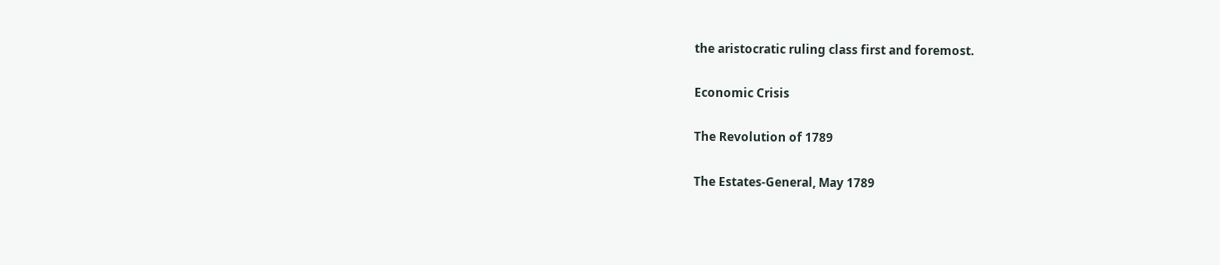the aristocratic ruling class first and foremost.

Economic Crisis

The Revolution of 1789

The Estates-General, May 1789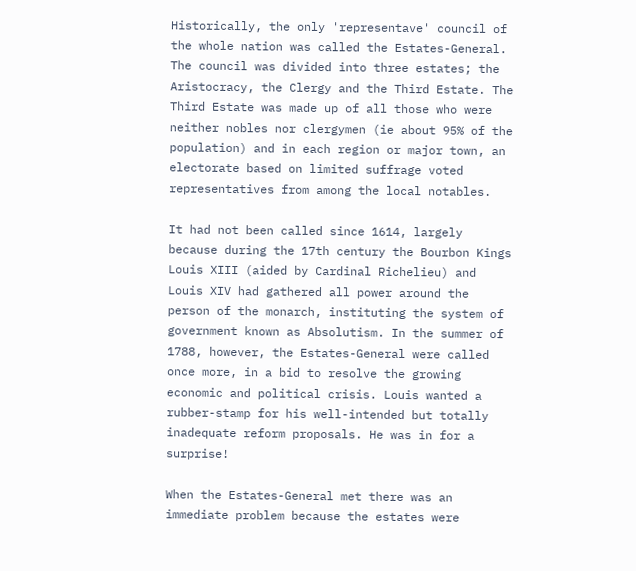Historically, the only 'representave' council of the whole nation was called the Estates-General. The council was divided into three estates; the Aristocracy, the Clergy and the Third Estate. The Third Estate was made up of all those who were neither nobles nor clergymen (ie about 95% of the population) and in each region or major town, an electorate based on limited suffrage voted representatives from among the local notables.

It had not been called since 1614, largely because during the 17th century the Bourbon Kings Louis XIII (aided by Cardinal Richelieu) and Louis XIV had gathered all power around the person of the monarch, instituting the system of government known as Absolutism. In the summer of 1788, however, the Estates-General were called once more, in a bid to resolve the growing economic and political crisis. Louis wanted a rubber-stamp for his well-intended but totally inadequate reform proposals. He was in for a surprise!

When the Estates-General met there was an immediate problem because the estates were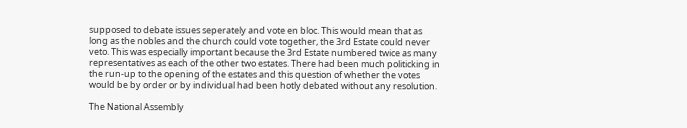supposed to debate issues seperately and vote en bloc. This would mean that as long as the nobles and the church could vote together, the 3rd Estate could never veto. This was especially important because the 3rd Estate numbered twice as many representatives as each of the other two estates. There had been much politicking in the run-up to the opening of the estates and this question of whether the votes would be by order or by individual had been hotly debated without any resolution.

The National Assembly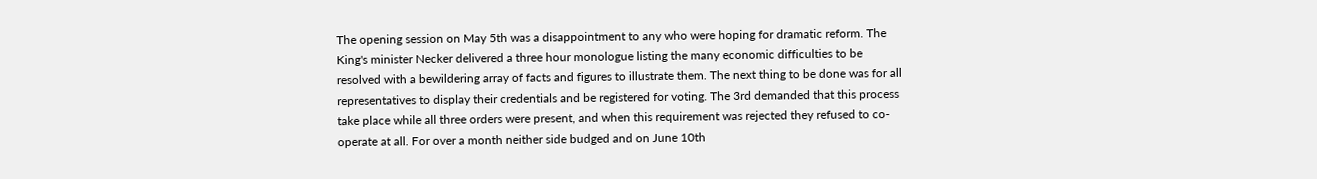The opening session on May 5th was a disappointment to any who were hoping for dramatic reform. The King's minister Necker delivered a three hour monologue listing the many economic difficulties to be resolved with a bewildering array of facts and figures to illustrate them. The next thing to be done was for all representatives to display their credentials and be registered for voting. The 3rd demanded that this process take place while all three orders were present, and when this requirement was rejected they refused to co-operate at all. For over a month neither side budged and on June 10th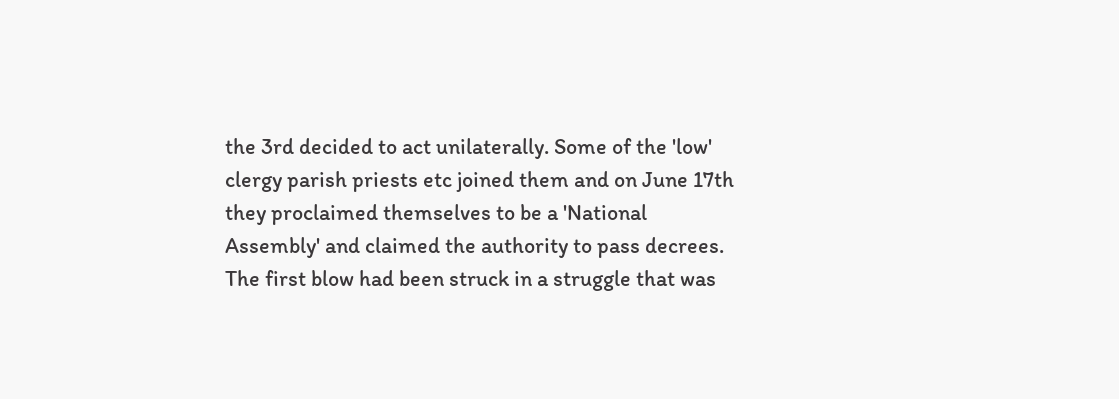the 3rd decided to act unilaterally. Some of the 'low' clergy parish priests etc joined them and on June 17th they proclaimed themselves to be a 'National Assembly' and claimed the authority to pass decrees. The first blow had been struck in a struggle that was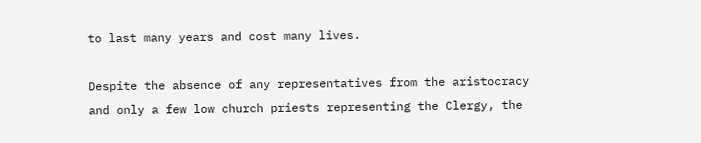to last many years and cost many lives.

Despite the absence of any representatives from the aristocracy and only a few low church priests representing the Clergy, the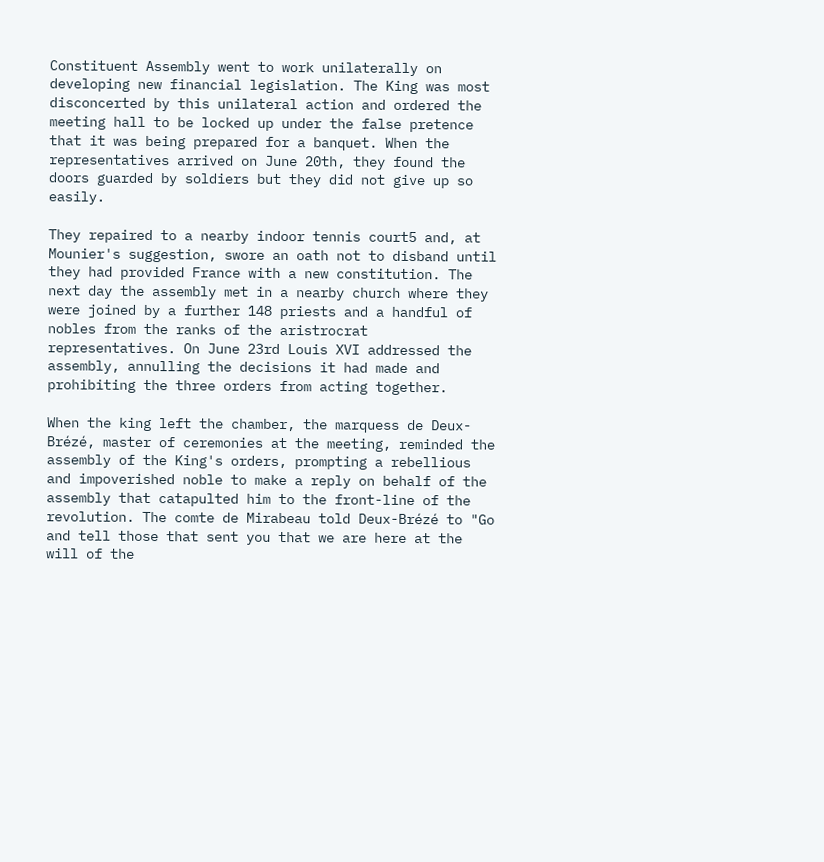Constituent Assembly went to work unilaterally on developing new financial legislation. The King was most disconcerted by this unilateral action and ordered the meeting hall to be locked up under the false pretence that it was being prepared for a banquet. When the representatives arrived on June 20th, they found the doors guarded by soldiers but they did not give up so easily.

They repaired to a nearby indoor tennis court5 and, at Mounier's suggestion, swore an oath not to disband until they had provided France with a new constitution. The next day the assembly met in a nearby church where they were joined by a further 148 priests and a handful of nobles from the ranks of the aristrocrat representatives. On June 23rd Louis XVI addressed the assembly, annulling the decisions it had made and prohibiting the three orders from acting together.

When the king left the chamber, the marquess de Deux-Brézé, master of ceremonies at the meeting, reminded the assembly of the King's orders, prompting a rebellious and impoverished noble to make a reply on behalf of the assembly that catapulted him to the front-line of the revolution. The comte de Mirabeau told Deux-Brézé to "Go and tell those that sent you that we are here at the will of the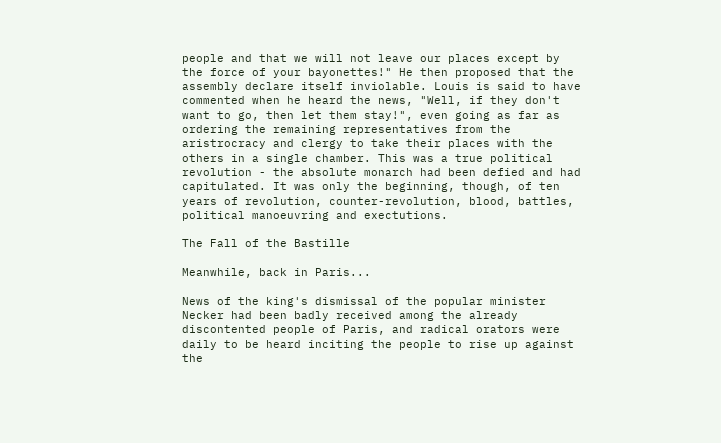people and that we will not leave our places except by the force of your bayonettes!" He then proposed that the assembly declare itself inviolable. Louis is said to have commented when he heard the news, "Well, if they don't want to go, then let them stay!", even going as far as ordering the remaining representatives from the aristrocracy and clergy to take their places with the others in a single chamber. This was a true political revolution - the absolute monarch had been defied and had capitulated. It was only the beginning, though, of ten years of revolution, counter-revolution, blood, battles, political manoeuvring and exectutions.

The Fall of the Bastille

Meanwhile, back in Paris...

News of the king's dismissal of the popular minister Necker had been badly received among the already discontented people of Paris, and radical orators were daily to be heard inciting the people to rise up against the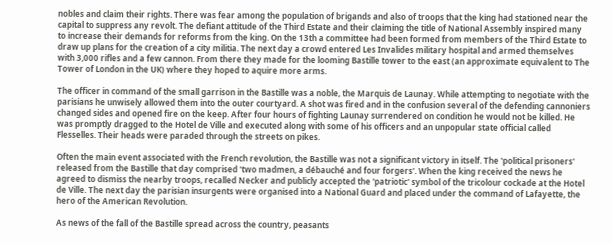nobles and claim their rights. There was fear among the population of brigands and also of troops that the king had stationed near the capital to suppress any revolt. The defiant attitude of the Third Estate and their claiming the title of National Assembly inspired many to increase their demands for reforms from the king. On the 13th a committee had been formed from members of the Third Estate to draw up plans for the creation of a city militia. The next day a crowd entered Les Invalides military hospital and armed themselves with 3,000 rifles and a few cannon. From there they made for the looming Bastille tower to the east (an approximate equivalent to The Tower of London in the UK) where they hoped to aquire more arms.

The officer in command of the small garrison in the Bastille was a noble, the Marquis de Launay. While attempting to negotiate with the parisians he unwisely allowed them into the outer courtyard. A shot was fired and in the confusion several of the defending cannoniers changed sides and opened fire on the keep. After four hours of fighting Launay surrendered on condition he would not be killed. He was promptly dragged to the Hotel de Ville and executed along with some of his officers and an unpopular state official called Flesselles. Their heads were paraded through the streets on pikes.

Often the main event associated with the French revolution, the Bastille was not a significant victory in itself. The 'political prisoners' released from the Bastille that day comprised 'two madmen, a débauché and four forgers'. When the king received the news he agreed to dismiss the nearby troops, recalled Necker and publicly accepted the 'patriotic' symbol of the tricolour cockade at the Hotel de Ville. The next day the parisian insurgents were organised into a National Guard and placed under the command of Lafayette, the hero of the American Revolution.

As news of the fall of the Bastille spread across the country, peasants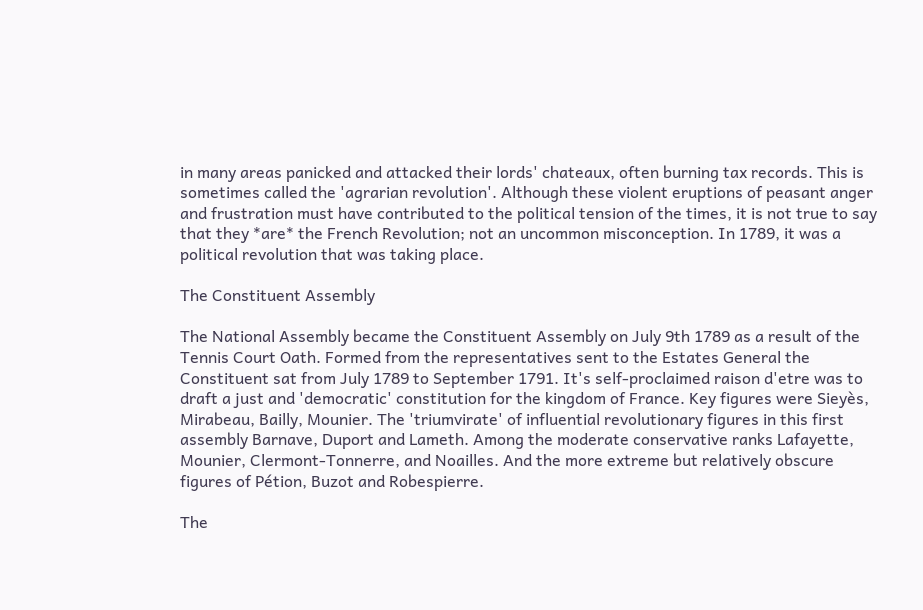in many areas panicked and attacked their lords' chateaux, often burning tax records. This is sometimes called the 'agrarian revolution'. Although these violent eruptions of peasant anger and frustration must have contributed to the political tension of the times, it is not true to say that they *are* the French Revolution; not an uncommon misconception. In 1789, it was a political revolution that was taking place.

The Constituent Assembly

The National Assembly became the Constituent Assembly on July 9th 1789 as a result of the Tennis Court Oath. Formed from the representatives sent to the Estates General the Constituent sat from July 1789 to September 1791. It's self-proclaimed raison d'etre was to draft a just and 'democratic' constitution for the kingdom of France. Key figures were Sieyès, Mirabeau, Bailly, Mounier. The 'triumvirate' of influential revolutionary figures in this first assembly Barnave, Duport and Lameth. Among the moderate conservative ranks Lafayette, Mounier, Clermont-Tonnerre, and Noailles. And the more extreme but relatively obscure figures of Pétion, Buzot and Robespierre.

The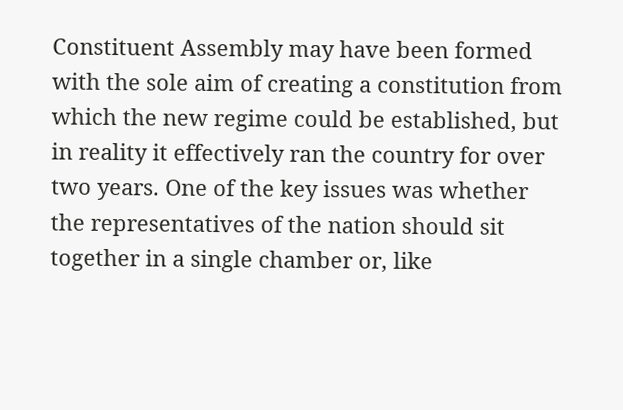Constituent Assembly may have been formed with the sole aim of creating a constitution from which the new regime could be established, but in reality it effectively ran the country for over two years. One of the key issues was whether the representatives of the nation should sit together in a single chamber or, like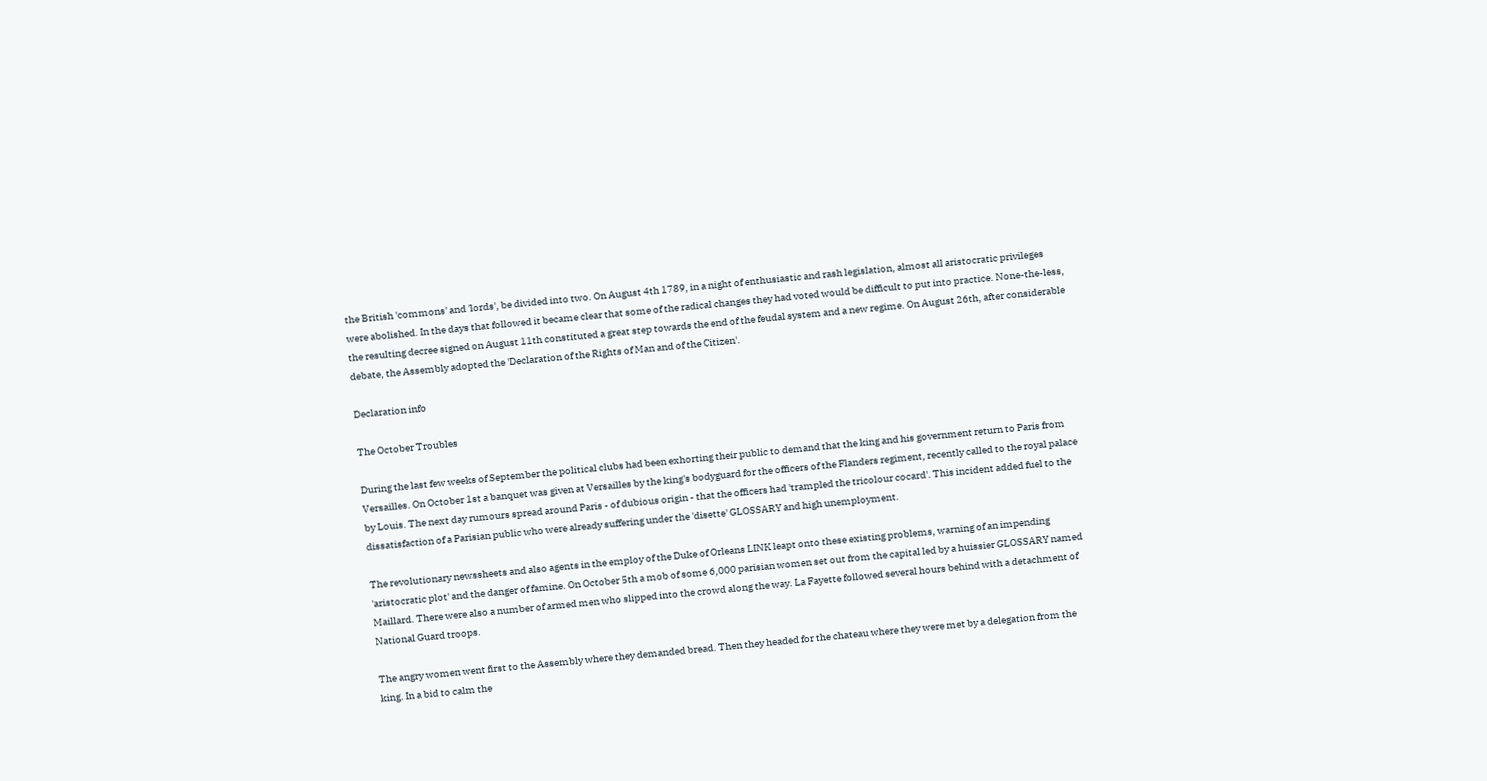the British 'commons' and 'lords', be divided into two. On August 4th 1789, in a night of enthusiastic and rash legislation, almost all aristocratic privileges were abolished. In the days that followed it became clear that some of the radical changes they had voted would be difficult to put into practice. None-the-less, the resulting decree signed on August 11th constituted a great step towards the end of the feudal system and a new regime. On August 26th, after considerable debate, the Assembly adopted the 'Declaration of the Rights of Man and of the Citizen'.

Declaration info

The October Troubles

During the last few weeks of September the political clubs had been exhorting their public to demand that the king and his government return to Paris from Versailles. On October 1st a banquet was given at Versailles by the king's bodyguard for the officers of the Flanders regiment, recently called to the royal palace by Louis. The next day rumours spread around Paris - of dubious origin - that the officers had 'trampled the tricolour cocard'. This incident added fuel to the dissatisfaction of a Parisian public who were already suffering under the 'disette' GLOSSARY and high unemployment.

The revolutionary newssheets and also agents in the employ of the Duke of Orleans LINK leapt onto these existing problems, warning of an impending 'aristocratic plot' and the danger of famine. On October 5th a mob of some 6,000 parisian women set out from the capital led by a huissier GLOSSARY named Maillard. There were also a number of armed men who slipped into the crowd along the way. La Fayette followed several hours behind with a detachment of National Guard troops.

The angry women went first to the Assembly where they demanded bread. Then they headed for the chateau where they were met by a delegation from the king. In a bid to calm the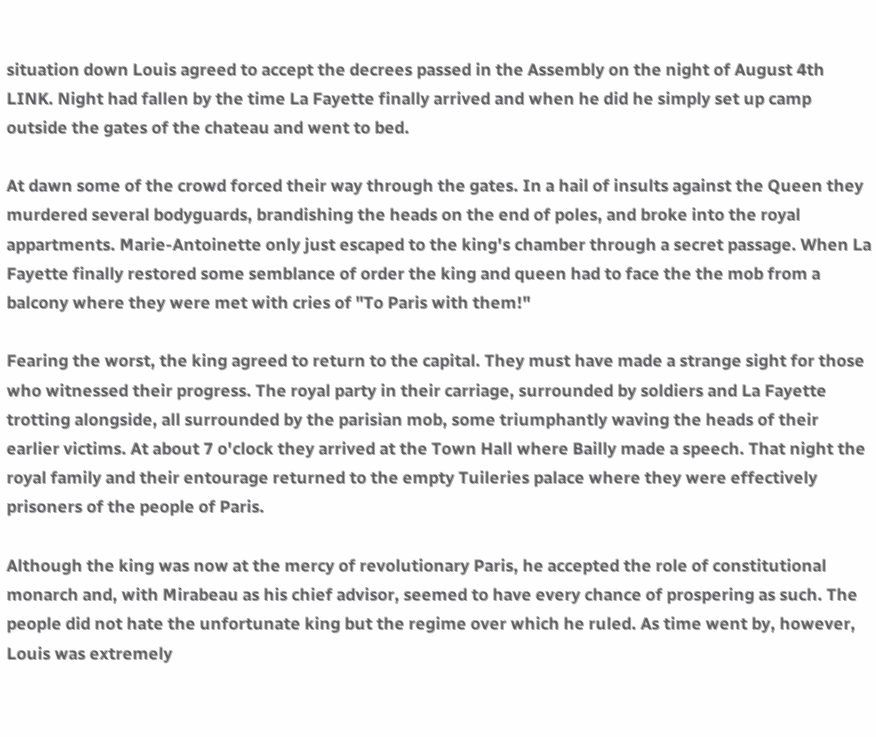situation down Louis agreed to accept the decrees passed in the Assembly on the night of August 4th LINK. Night had fallen by the time La Fayette finally arrived and when he did he simply set up camp outside the gates of the chateau and went to bed.

At dawn some of the crowd forced their way through the gates. In a hail of insults against the Queen they murdered several bodyguards, brandishing the heads on the end of poles, and broke into the royal appartments. Marie-Antoinette only just escaped to the king's chamber through a secret passage. When La Fayette finally restored some semblance of order the king and queen had to face the the mob from a balcony where they were met with cries of "To Paris with them!"

Fearing the worst, the king agreed to return to the capital. They must have made a strange sight for those who witnessed their progress. The royal party in their carriage, surrounded by soldiers and La Fayette trotting alongside, all surrounded by the parisian mob, some triumphantly waving the heads of their earlier victims. At about 7 o'clock they arrived at the Town Hall where Bailly made a speech. That night the royal family and their entourage returned to the empty Tuileries palace where they were effectively prisoners of the people of Paris.

Although the king was now at the mercy of revolutionary Paris, he accepted the role of constitutional monarch and, with Mirabeau as his chief advisor, seemed to have every chance of prospering as such. The people did not hate the unfortunate king but the regime over which he ruled. As time went by, however, Louis was extremely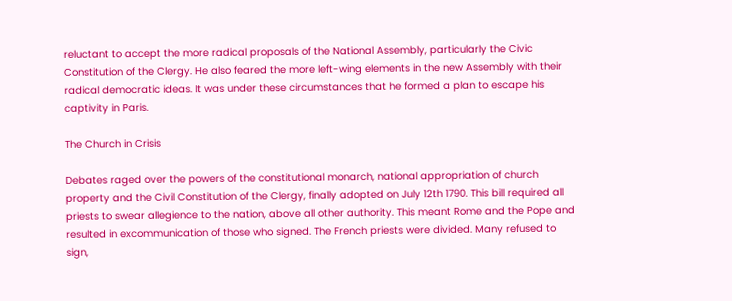reluctant to accept the more radical proposals of the National Assembly, particularly the Civic Constitution of the Clergy. He also feared the more left-wing elements in the new Assembly with their radical democratic ideas. It was under these circumstances that he formed a plan to escape his captivity in Paris.

The Church in Crisis

Debates raged over the powers of the constitutional monarch, national appropriation of church property and the Civil Constitution of the Clergy, finally adopted on July 12th 1790. This bill required all priests to swear allegience to the nation, above all other authority. This meant Rome and the Pope and resulted in excommunication of those who signed. The French priests were divided. Many refused to sign,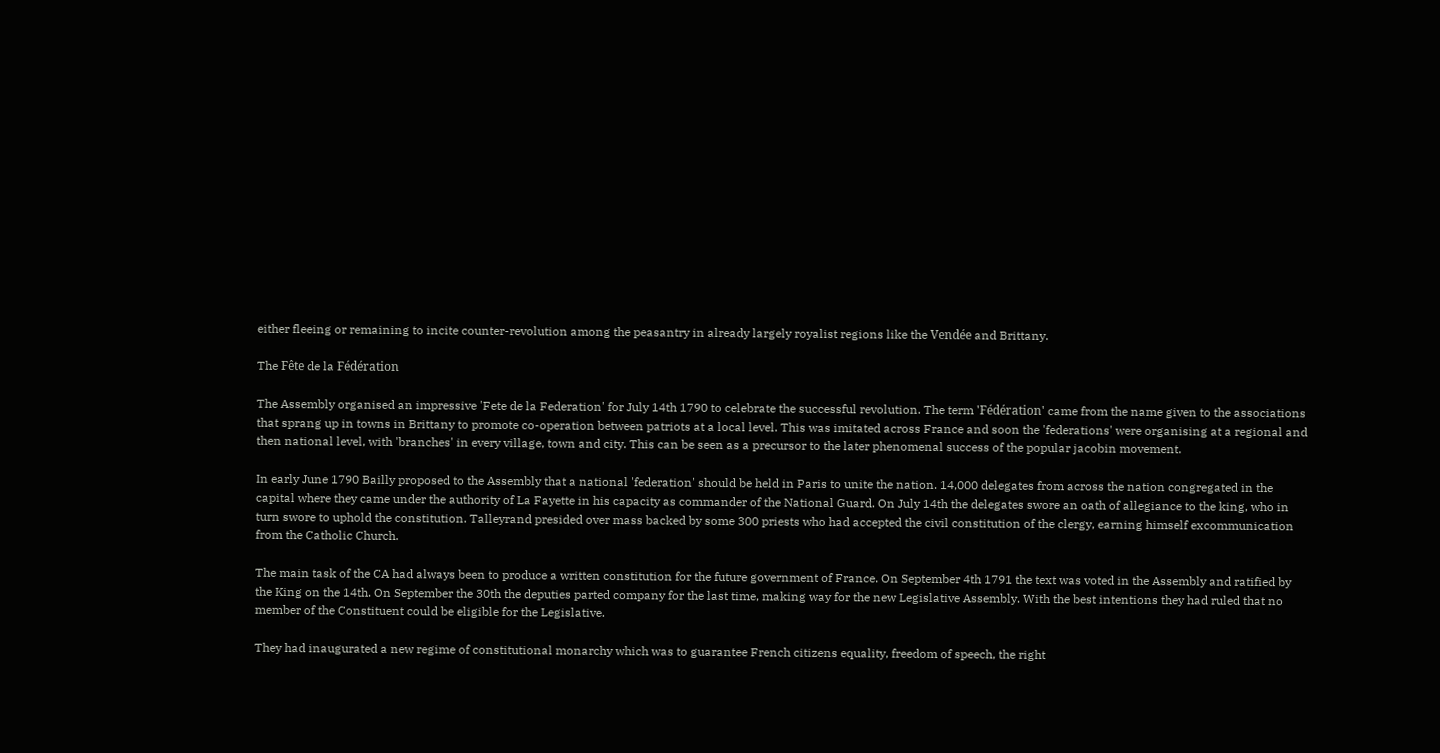either fleeing or remaining to incite counter-revolution among the peasantry in already largely royalist regions like the Vendée and Brittany.

The Fête de la Fédération

The Assembly organised an impressive 'Fete de la Federation' for July 14th 1790 to celebrate the successful revolution. The term 'Fédération' came from the name given to the associations that sprang up in towns in Brittany to promote co-operation between patriots at a local level. This was imitated across France and soon the 'federations' were organising at a regional and then national level, with 'branches' in every village, town and city. This can be seen as a precursor to the later phenomenal success of the popular jacobin movement.

In early June 1790 Bailly proposed to the Assembly that a national 'federation' should be held in Paris to unite the nation. 14,000 delegates from across the nation congregated in the capital where they came under the authority of La Fayette in his capacity as commander of the National Guard. On July 14th the delegates swore an oath of allegiance to the king, who in turn swore to uphold the constitution. Talleyrand presided over mass backed by some 300 priests who had accepted the civil constitution of the clergy, earning himself excommunication from the Catholic Church.

The main task of the CA had always been to produce a written constitution for the future government of France. On September 4th 1791 the text was voted in the Assembly and ratified by the King on the 14th. On September the 30th the deputies parted company for the last time, making way for the new Legislative Assembly. With the best intentions they had ruled that no member of the Constituent could be eligible for the Legislative.

They had inaugurated a new regime of constitutional monarchy which was to guarantee French citizens equality, freedom of speech, the right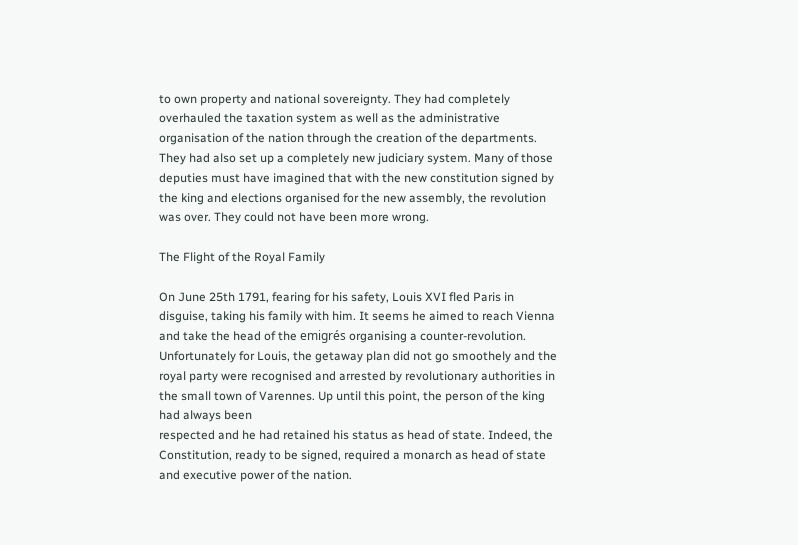to own property and national sovereignty. They had completely overhauled the taxation system as well as the administrative organisation of the nation through the creation of the departments. They had also set up a completely new judiciary system. Many of those deputies must have imagined that with the new constitution signed by the king and elections organised for the new assembly, the revolution was over. They could not have been more wrong.

The Flight of the Royal Family

On June 25th 1791, fearing for his safety, Louis XVI fled Paris in disguise, taking his family with him. It seems he aimed to reach Vienna and take the head of the emigrés organising a counter-revolution. Unfortunately for Louis, the getaway plan did not go smoothely and the royal party were recognised and arrested by revolutionary authorities in the small town of Varennes. Up until this point, the person of the king had always been
respected and he had retained his status as head of state. Indeed, the Constitution, ready to be signed, required a monarch as head of state and executive power of the nation.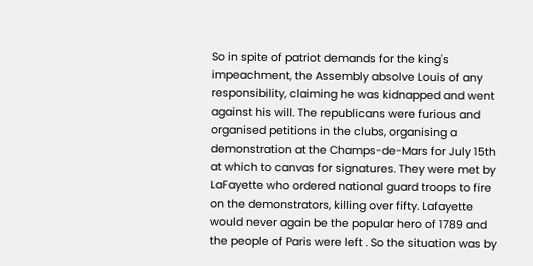So in spite of patriot demands for the king's impeachment, the Assembly absolve Louis of any responsibility, claiming he was kidnapped and went against his will. The republicans were furious and organised petitions in the clubs, organising a demonstration at the Champs-de-Mars for July 15th at which to canvas for signatures. They were met by LaFayette who ordered national guard troops to fire on the demonstrators, killing over fifty. Lafayette would never again be the popular hero of 1789 and the people of Paris were left . So the situation was by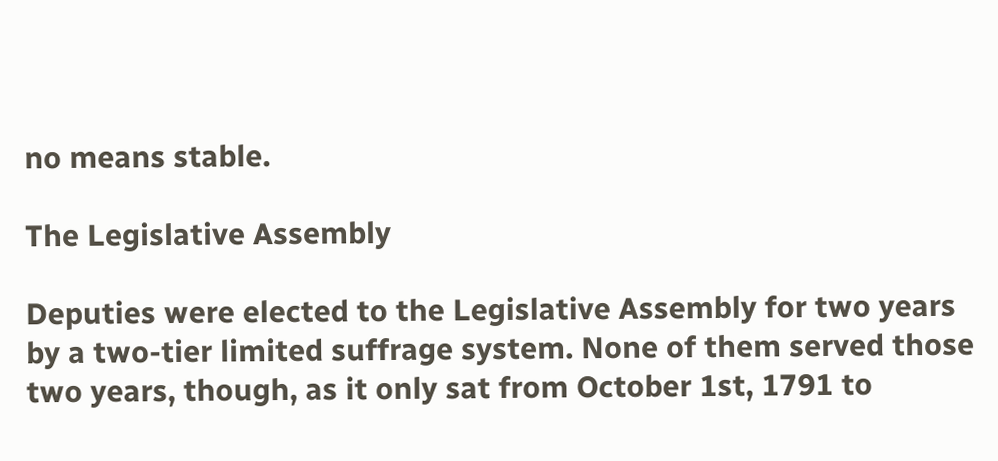no means stable.

The Legislative Assembly

Deputies were elected to the Legislative Assembly for two years by a two-tier limited suffrage system. None of them served those two years, though, as it only sat from October 1st, 1791 to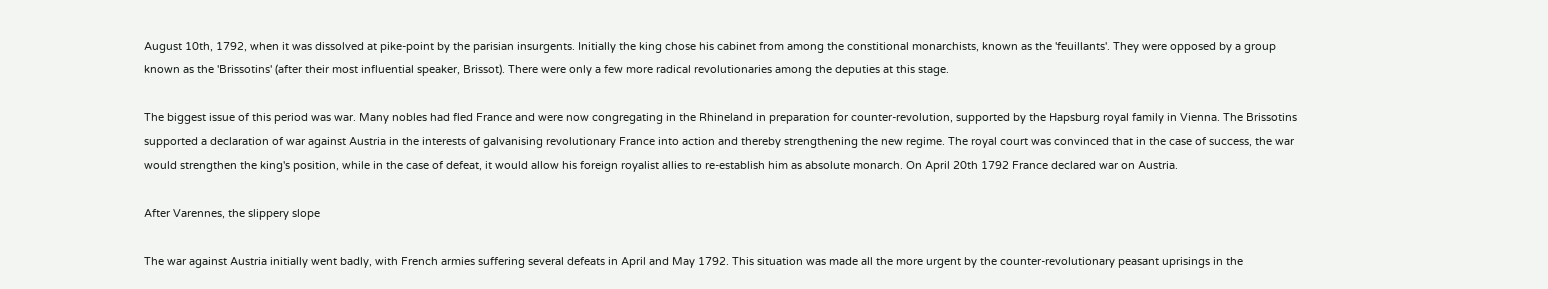August 10th, 1792, when it was dissolved at pike-point by the parisian insurgents. Initially the king chose his cabinet from among the constitional monarchists, known as the 'feuillants'. They were opposed by a group known as the 'Brissotins' (after their most influential speaker, Brissot). There were only a few more radical revolutionaries among the deputies at this stage.

The biggest issue of this period was war. Many nobles had fled France and were now congregating in the Rhineland in preparation for counter-revolution, supported by the Hapsburg royal family in Vienna. The Brissotins supported a declaration of war against Austria in the interests of galvanising revolutionary France into action and thereby strengthening the new regime. The royal court was convinced that in the case of success, the war would strengthen the king's position, while in the case of defeat, it would allow his foreign royalist allies to re-establish him as absolute monarch. On April 20th 1792 France declared war on Austria.

After Varennes, the slippery slope

The war against Austria initially went badly, with French armies suffering several defeats in April and May 1792. This situation was made all the more urgent by the counter-revolutionary peasant uprisings in the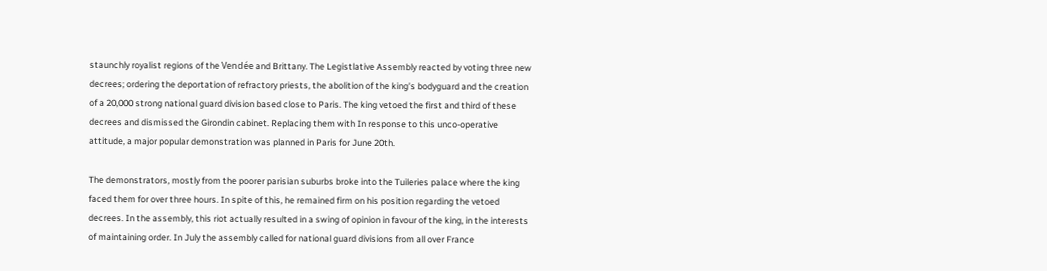staunchly royalist regions of the Vendée and Brittany. The Legistlative Assembly reacted by voting three new decrees; ordering the deportation of refractory priests, the abolition of the king's bodyguard and the creation of a 20,000 strong national guard division based close to Paris. The king vetoed the first and third of these decrees and dismissed the Girondin cabinet. Replacing them with In response to this unco-operative attitude, a major popular demonstration was planned in Paris for June 20th.

The demonstrators, mostly from the poorer parisian suburbs broke into the Tuileries palace where the king faced them for over three hours. In spite of this, he remained firm on his position regarding the vetoed decrees. In the assembly, this riot actually resulted in a swing of opinion in favour of the king, in the interests of maintaining order. In July the assembly called for national guard divisions from all over France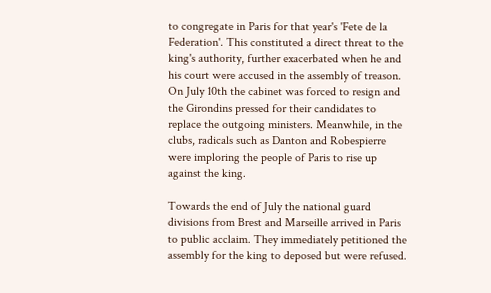to congregate in Paris for that year's 'Fete de la Federation'. This constituted a direct threat to the king's authority, further exacerbated when he and his court were accused in the assembly of treason. On July 10th the cabinet was forced to resign and the Girondins pressed for their candidates to replace the outgoing ministers. Meanwhile, in the clubs, radicals such as Danton and Robespierre were imploring the people of Paris to rise up against the king.

Towards the end of July the national guard divisions from Brest and Marseille arrived in Paris to public acclaim. They immediately petitioned the assembly for the king to deposed but were refused.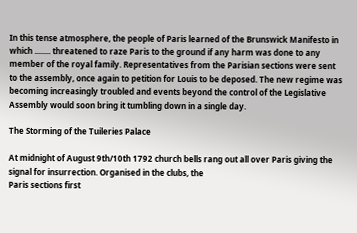In this tense atmosphere, the people of Paris learned of the Brunswick Manifesto in which ........ threatened to raze Paris to the ground if any harm was done to any member of the royal family. Representatives from the Parisian sections were sent to the assembly, once again to petition for Louis to be deposed. The new regime was becoming increasingly troubled and events beyond the control of the Legislative Assembly would soon bring it tumbling down in a single day.

The Storming of the Tuileries Palace

At midnight of August 9th/10th 1792 church bells rang out all over Paris giving the signal for insurrection. Organised in the clubs, the
Paris sections first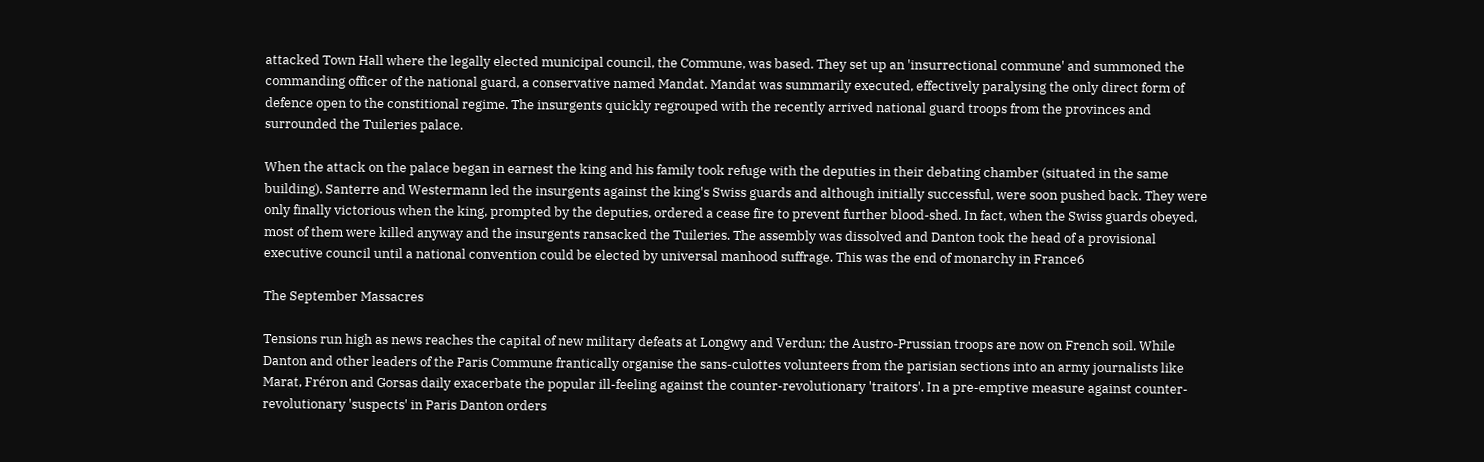attacked Town Hall where the legally elected municipal council, the Commune, was based. They set up an 'insurrectional commune' and summoned the commanding officer of the national guard, a conservative named Mandat. Mandat was summarily executed, effectively paralysing the only direct form of defence open to the constitional regime. The insurgents quickly regrouped with the recently arrived national guard troops from the provinces and surrounded the Tuileries palace.

When the attack on the palace began in earnest the king and his family took refuge with the deputies in their debating chamber (situated in the same building). Santerre and Westermann led the insurgents against the king's Swiss guards and although initially successful, were soon pushed back. They were only finally victorious when the king, prompted by the deputies, ordered a cease fire to prevent further blood-shed. In fact, when the Swiss guards obeyed, most of them were killed anyway and the insurgents ransacked the Tuileries. The assembly was dissolved and Danton took the head of a provisional executive council until a national convention could be elected by universal manhood suffrage. This was the end of monarchy in France6

The September Massacres

Tensions run high as news reaches the capital of new military defeats at Longwy and Verdun; the Austro-Prussian troops are now on French soil. While Danton and other leaders of the Paris Commune frantically organise the sans-culottes volunteers from the parisian sections into an army journalists like Marat, Fréron and Gorsas daily exacerbate the popular ill-feeling against the counter-revolutionary 'traitors'. In a pre-emptive measure against counter-revolutionary 'suspects' in Paris Danton orders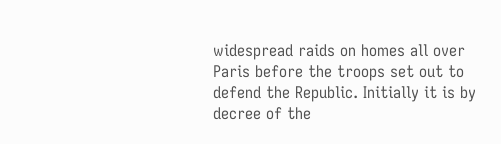widespread raids on homes all over Paris before the troops set out to defend the Republic. Initially it is by decree of the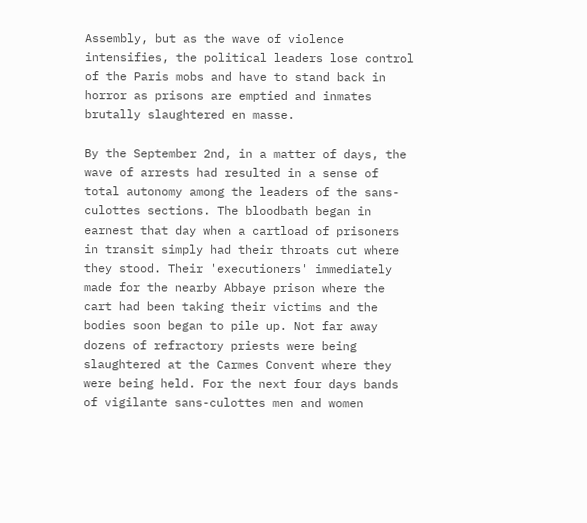Assembly, but as the wave of violence intensifies, the political leaders lose control of the Paris mobs and have to stand back in horror as prisons are emptied and inmates brutally slaughtered en masse.

By the September 2nd, in a matter of days, the wave of arrests had resulted in a sense of total autonomy among the leaders of the sans-culottes sections. The bloodbath began in earnest that day when a cartload of prisoners in transit simply had their throats cut where they stood. Their 'executioners' immediately made for the nearby Abbaye prison where the cart had been taking their victims and the bodies soon began to pile up. Not far away dozens of refractory priests were being slaughtered at the Carmes Convent where they were being held. For the next four days bands of vigilante sans-culottes men and women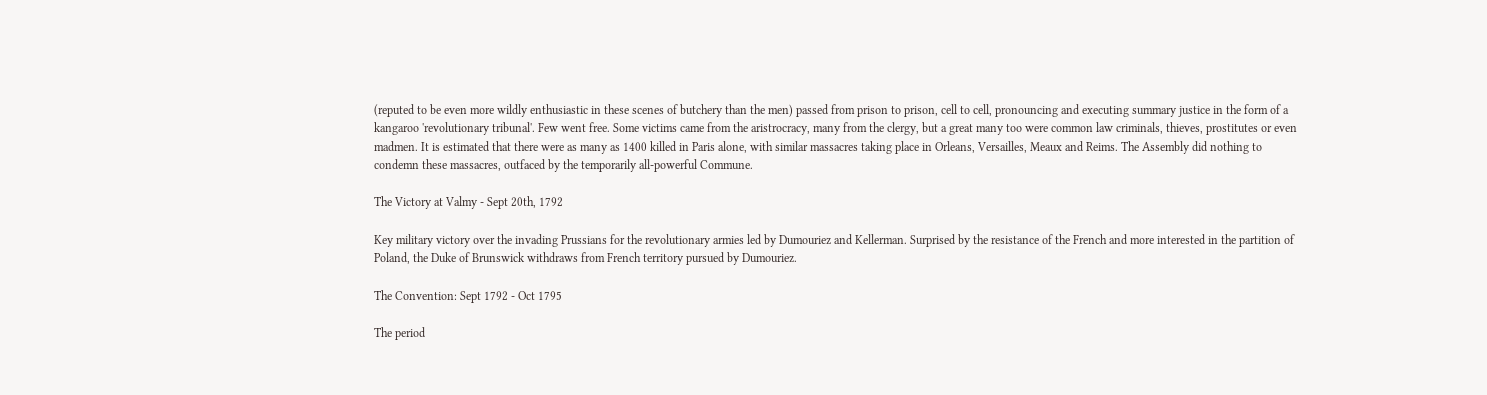(reputed to be even more wildly enthusiastic in these scenes of butchery than the men) passed from prison to prison, cell to cell, pronouncing and executing summary justice in the form of a kangaroo 'revolutionary tribunal'. Few went free. Some victims came from the aristrocracy, many from the clergy, but a great many too were common law criminals, thieves, prostitutes or even madmen. It is estimated that there were as many as 1400 killed in Paris alone, with similar massacres taking place in Orleans, Versailles, Meaux and Reims. The Assembly did nothing to condemn these massacres, outfaced by the temporarily all-powerful Commune.

The Victory at Valmy - Sept 20th, 1792

Key military victory over the invading Prussians for the revolutionary armies led by Dumouriez and Kellerman. Surprised by the resistance of the French and more interested in the partition of Poland, the Duke of Brunswick withdraws from French territory pursued by Dumouriez.

The Convention: Sept 1792 - Oct 1795

The period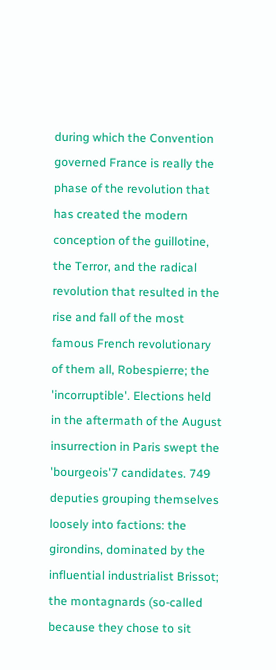during which the Convention governed France is really the phase of the revolution that has created the modern conception of the guillotine, the Terror, and the radical revolution that resulted in the rise and fall of the most famous French revolutionary of them all, Robespierre; the 'incorruptible'. Elections held in the aftermath of the August insurrection in Paris swept the 'bourgeois'7 candidates. 749 deputies grouping themselves loosely into factions: the girondins, dominated by the influential industrialist Brissot; the montagnards (so-called because they chose to sit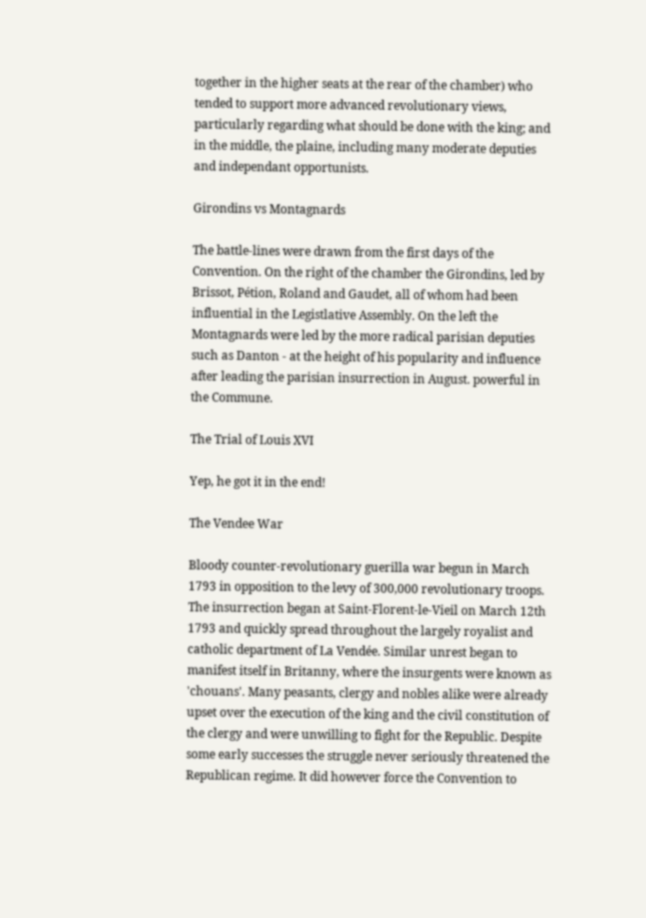together in the higher seats at the rear of the chamber) who tended to support more advanced revolutionary views, particularly regarding what should be done with the king; and in the middle, the plaine, including many moderate deputies and independant opportunists.

Girondins vs Montagnards

The battle-lines were drawn from the first days of the Convention. On the right of the chamber the Girondins, led by Brissot, Pétion, Roland and Gaudet, all of whom had been influential in the Legistlative Assembly. On the left the Montagnards were led by the more radical parisian deputies such as Danton - at the height of his popularity and influence after leading the parisian insurrection in August. powerful in the Commune.

The Trial of Louis XVI

Yep, he got it in the end!

The Vendee War

Bloody counter-revolutionary guerilla war begun in March 1793 in opposition to the levy of 300,000 revolutionary troops. The insurrection began at Saint-Florent-le-Vieil on March 12th 1793 and quickly spread throughout the largely royalist and catholic department of La Vendée. Similar unrest began to manifest itself in Britanny, where the insurgents were known as 'chouans'. Many peasants, clergy and nobles alike were already upset over the execution of the king and the civil constitution of the clergy and were unwilling to fight for the Republic. Despite some early successes the struggle never seriously threatened the Republican regime. It did however force the Convention to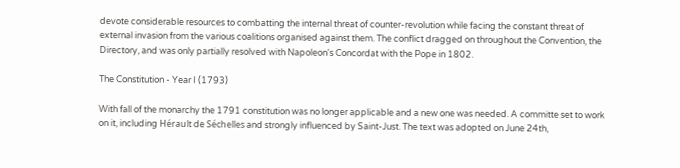devote considerable resources to combatting the internal threat of counter-revolution while facing the constant threat of external invasion from the various coalitions organised against them. The conflict dragged on throughout the Convention, the Directory, and was only partially resolved with Napoleon's Concordat with the Pope in 1802.

The Constitution - Year I (1793)

With fall of the monarchy the 1791 constitution was no longer applicable and a new one was needed. A committe set to work on it, including Hérault de Séchelles and strongly influenced by Saint-Just. The text was adopted on June 24th,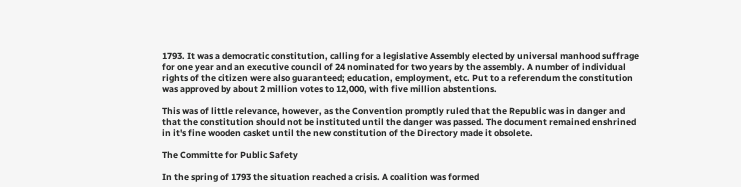1793. It was a democratic constitution, calling for a legislative Assembly elected by universal manhood suffrage for one year and an executive council of 24 nominated for two years by the assembly. A number of individual rights of the citizen were also guaranteed; education, employment, etc. Put to a referendum the constitution was approved by about 2 million votes to 12,000, with five million abstentions.

This was of little relevance, however, as the Convention promptly ruled that the Republic was in danger and that the constitution should not be instituted until the danger was passed. The document remained enshrined in it's fine wooden casket until the new constitution of the Directory made it obsolete.

The Committe for Public Safety

In the spring of 1793 the situation reached a crisis. A coalition was formed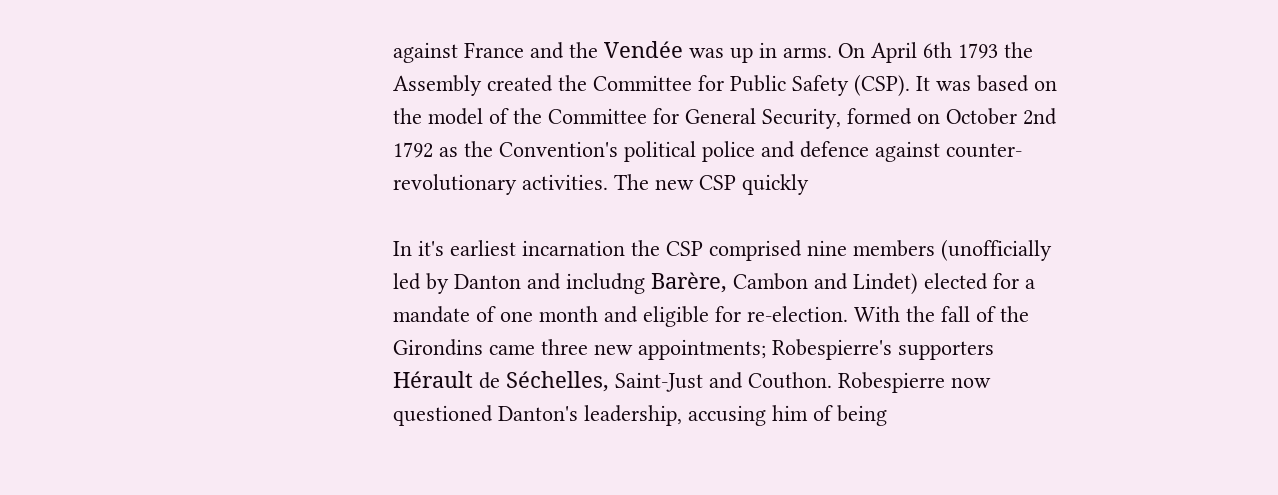against France and the Vendée was up in arms. On April 6th 1793 the Assembly created the Committee for Public Safety (CSP). It was based on the model of the Committee for General Security, formed on October 2nd 1792 as the Convention's political police and defence against counter-revolutionary activities. The new CSP quickly

In it's earliest incarnation the CSP comprised nine members (unofficially led by Danton and includng Barère, Cambon and Lindet) elected for a mandate of one month and eligible for re-election. With the fall of the Girondins came three new appointments; Robespierre's supporters Hérault de Séchelles, Saint-Just and Couthon. Robespierre now questioned Danton's leadership, accusing him of being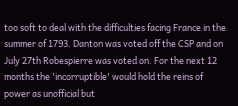too soft to deal with the difficulties facing France in the summer of 1793. Danton was voted off the CSP and on July 27th Robespierre was voted on. For the next 12 months the 'incorruptible' would hold the reins of power as unofficial but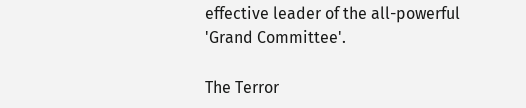effective leader of the all-powerful 'Grand Committee'.

The Terror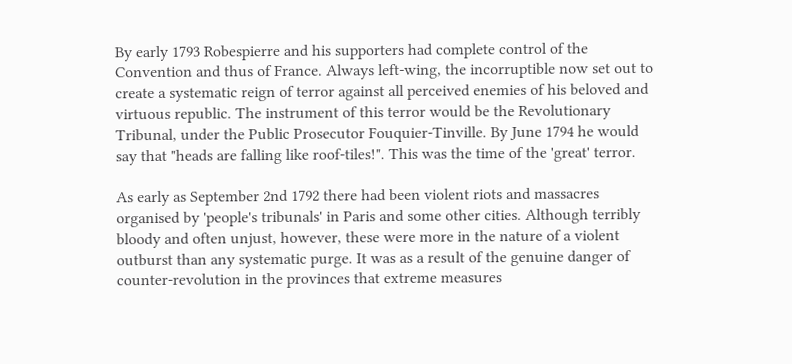By early 1793 Robespierre and his supporters had complete control of the Convention and thus of France. Always left-wing, the incorruptible now set out to create a systematic reign of terror against all perceived enemies of his beloved and virtuous republic. The instrument of this terror would be the Revolutionary Tribunal, under the Public Prosecutor Fouquier-Tinville. By June 1794 he would say that "heads are falling like roof-tiles!". This was the time of the 'great' terror.

As early as September 2nd 1792 there had been violent riots and massacres organised by 'people's tribunals' in Paris and some other cities. Although terribly bloody and often unjust, however, these were more in the nature of a violent outburst than any systematic purge. It was as a result of the genuine danger of counter-revolution in the provinces that extreme measures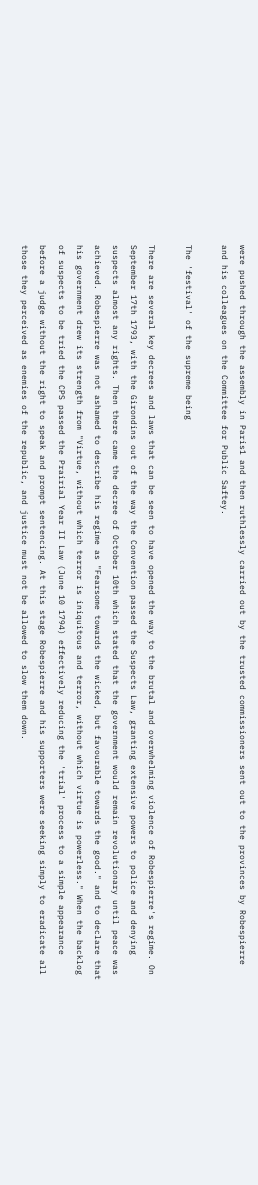were pushed through the assembly in Paris1 and then ruthlessly carried out by the trusted commissioners sent out to the provinces by Robespierre and his colleagues on the Committee for Public Saftey.

The 'festival' of the supreme being

There are several key decrees and laws that can be seen to have opened the way to the brutal and overwhelming violence of Robespierre's regime. On September 17th 1793, with the Girondins out of the way the Convention passed the Suspects Law, granting extensive powers to police and denying suspects almost any rights. Then there came the decree of October 10th which stated that the government would remain revolutionary until peace was achieved. Robespierre was not ashamed to describe his regime as "Fearsome towards the wicked, but favourable towards the good." and to declare that his government drew its strength from "Virtue, without which terror is iniquitous and terror, without which virtue is powerless." When the backlog of suspects to be tried the CPS passed the Prairial Year II Law (June 10 1794) effectively reducing the 'trial' process to a simple appearance before a judge without the right to speak and prompt sentencing. At this stage Robespierre and his supporters were seeking simply to eradicate all those they perceived as enemies of the republic, and justice must not be allowed to slow them down.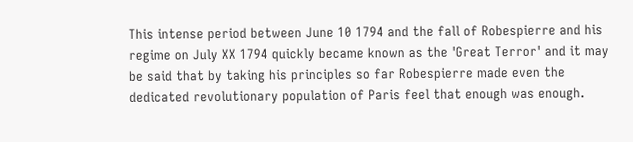This intense period between June 10 1794 and the fall of Robespierre and his regime on July XX 1794 quickly became known as the 'Great Terror' and it may be said that by taking his principles so far Robespierre made even the dedicated revolutionary population of Paris feel that enough was enough.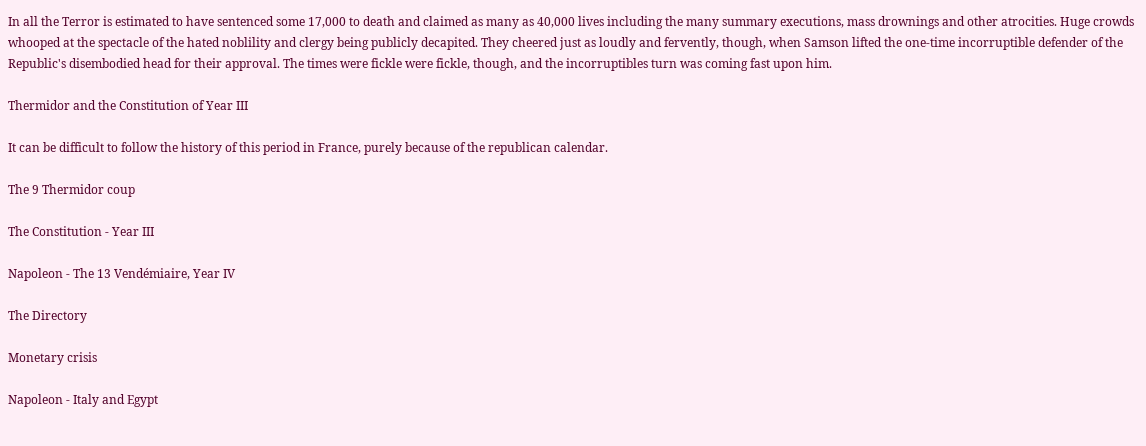In all the Terror is estimated to have sentenced some 17,000 to death and claimed as many as 40,000 lives including the many summary executions, mass drownings and other atrocities. Huge crowds whooped at the spectacle of the hated noblility and clergy being publicly decapited. They cheered just as loudly and fervently, though, when Samson lifted the one-time incorruptible defender of the Republic's disembodied head for their approval. The times were fickle were fickle, though, and the incorruptibles turn was coming fast upon him.

Thermidor and the Constitution of Year III

It can be difficult to follow the history of this period in France, purely because of the republican calendar.

The 9 Thermidor coup

The Constitution - Year III

Napoleon - The 13 Vendémiaire, Year IV

The Directory

Monetary crisis

Napoleon - Italy and Egypt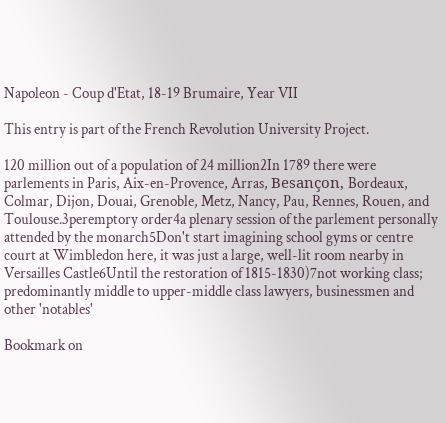Napoleon - Coup d'Etat, 18-19 Brumaire, Year VII

This entry is part of the French Revolution University Project.

120 million out of a population of 24 million2In 1789 there were parlements in Paris, Aix-en-Provence, Arras, Besançon, Bordeaux, Colmar, Dijon, Douai, Grenoble, Metz, Nancy, Pau, Rennes, Rouen, and Toulouse.3peremptory order4a plenary session of the parlement personally attended by the monarch5Don't start imagining school gyms or centre court at Wimbledon here, it was just a large, well-lit room nearby in Versailles Castle6Until the restoration of 1815-1830)7not working class; predominantly middle to upper-middle class lawyers, businessmen and other 'notables'

Bookmark on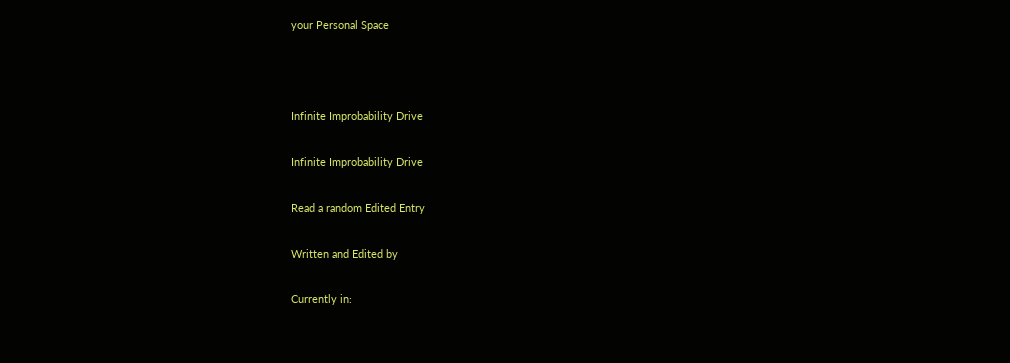your Personal Space



Infinite Improbability Drive

Infinite Improbability Drive

Read a random Edited Entry

Written and Edited by

Currently in: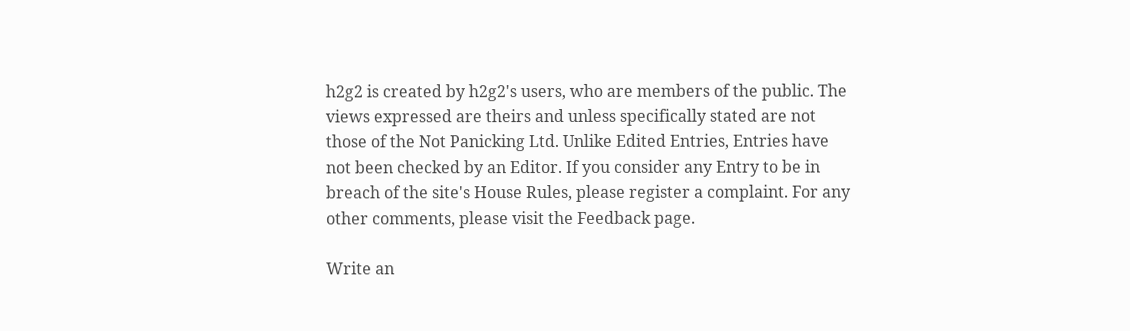h2g2 is created by h2g2's users, who are members of the public. The views expressed are theirs and unless specifically stated are not those of the Not Panicking Ltd. Unlike Edited Entries, Entries have not been checked by an Editor. If you consider any Entry to be in breach of the site's House Rules, please register a complaint. For any other comments, please visit the Feedback page.

Write an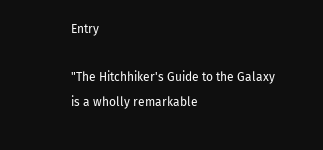Entry

"The Hitchhiker's Guide to the Galaxy is a wholly remarkable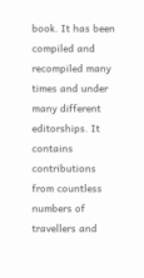book. It has been compiled and recompiled many times and under many different editorships. It contains contributions from countless numbers of travellers and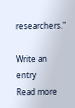researchers."

Write an entry
Read more